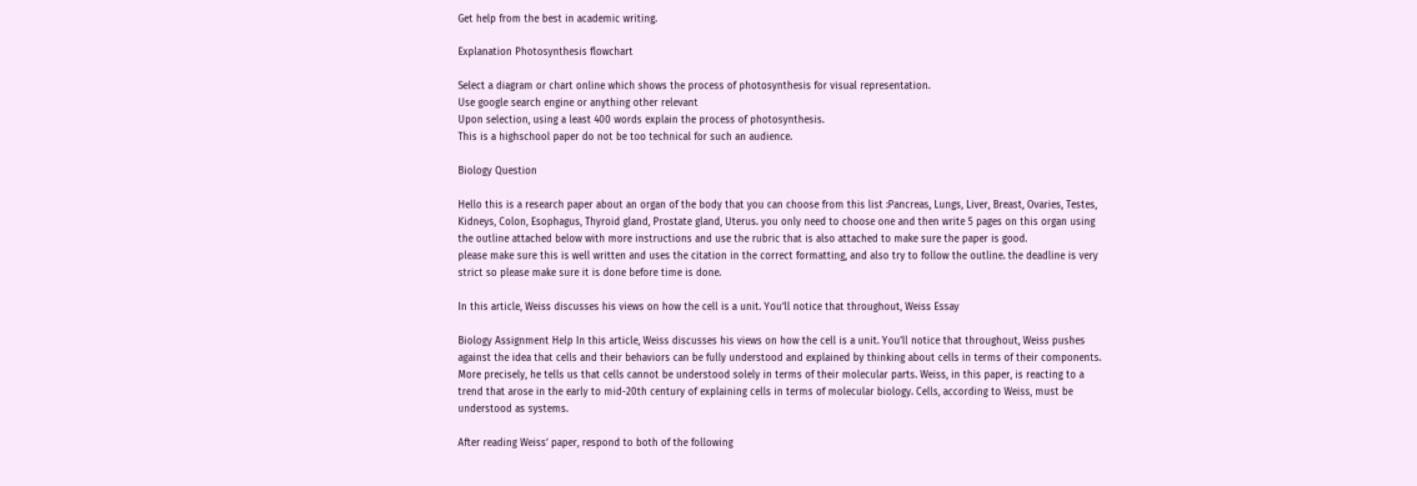Get help from the best in academic writing.

Explanation Photosynthesis flowchart

Select a diagram or chart online which shows the process of photosynthesis for visual representation.
Use google search engine or anything other relevant
Upon selection, using a least 400 words explain the process of photosynthesis.
This is a highschool paper do not be too technical for such an audience.

Biology Question

Hello this is a research paper about an organ of the body that you can choose from this list :Pancreas, Lungs, Liver, Breast, Ovaries, Testes, Kidneys, Colon, Esophagus, Thyroid gland, Prostate gland, Uterus. you only need to choose one and then write 5 pages on this organ using the outline attached below with more instructions and use the rubric that is also attached to make sure the paper is good.
please make sure this is well written and uses the citation in the correct formatting, and also try to follow the outline. the deadline is very strict so please make sure it is done before time is done.

In this article, Weiss discusses his views on how the cell is a unit. You’ll notice that throughout, Weiss Essay

Biology Assignment Help In this article, Weiss discusses his views on how the cell is a unit. You’ll notice that throughout, Weiss pushes against the idea that cells and their behaviors can be fully understood and explained by thinking about cells in terms of their components. More precisely, he tells us that cells cannot be understood solely in terms of their molecular parts. Weiss, in this paper, is reacting to a trend that arose in the early to mid-20th century of explaining cells in terms of molecular biology. Cells, according to Weiss, must be understood as systems.

After reading Weiss’ paper, respond to both of the following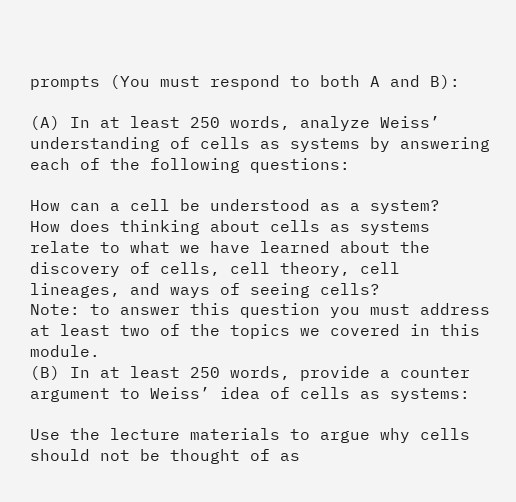prompts (You must respond to both A and B):

(A) In at least 250 words, analyze Weiss’ understanding of cells as systems by answering each of the following questions:

How can a cell be understood as a system?
How does thinking about cells as systems relate to what we have learned about the discovery of cells, cell theory, cell lineages, and ways of seeing cells?
Note: to answer this question you must address at least two of the topics we covered in this module.
(B) In at least 250 words, provide a counter argument to Weiss’ idea of cells as systems:

Use the lecture materials to argue why cells should not be thought of as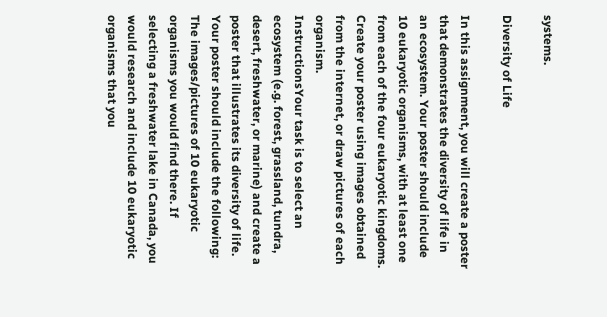systems.

Diversity of Life

In this assignment, you will create a poster that demonstrates the diversity of life in an ecosystem. Your poster should include 10 eukaryotic organisms, with at least one from each of the four eukaryotic kingdoms. Create your poster using images obtained from the internet, or draw pictures of each organism.
InstructionsYour task is to select an ecosystem (e.g. forest, grassland, tundra, desert, freshwater, or marine) and create a poster that illustrates its diversity of life. Your poster should include the following:
The images/pictures of 10 eukaryotic organisms you would find there. If selecting a freshwater lake in Canada, you would research and include 10 eukaryotic organisms that you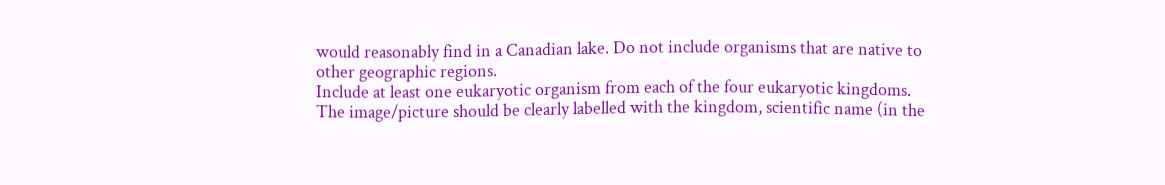would reasonably find in a Canadian lake. Do not include organisms that are native to other geographic regions.
Include at least one eukaryotic organism from each of the four eukaryotic kingdoms.
The image/picture should be clearly labelled with the kingdom, scientific name (in the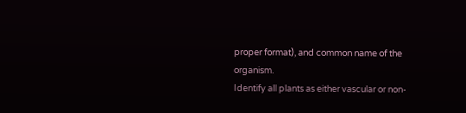proper format), and common name of the organism.
Identify all plants as either vascular or non-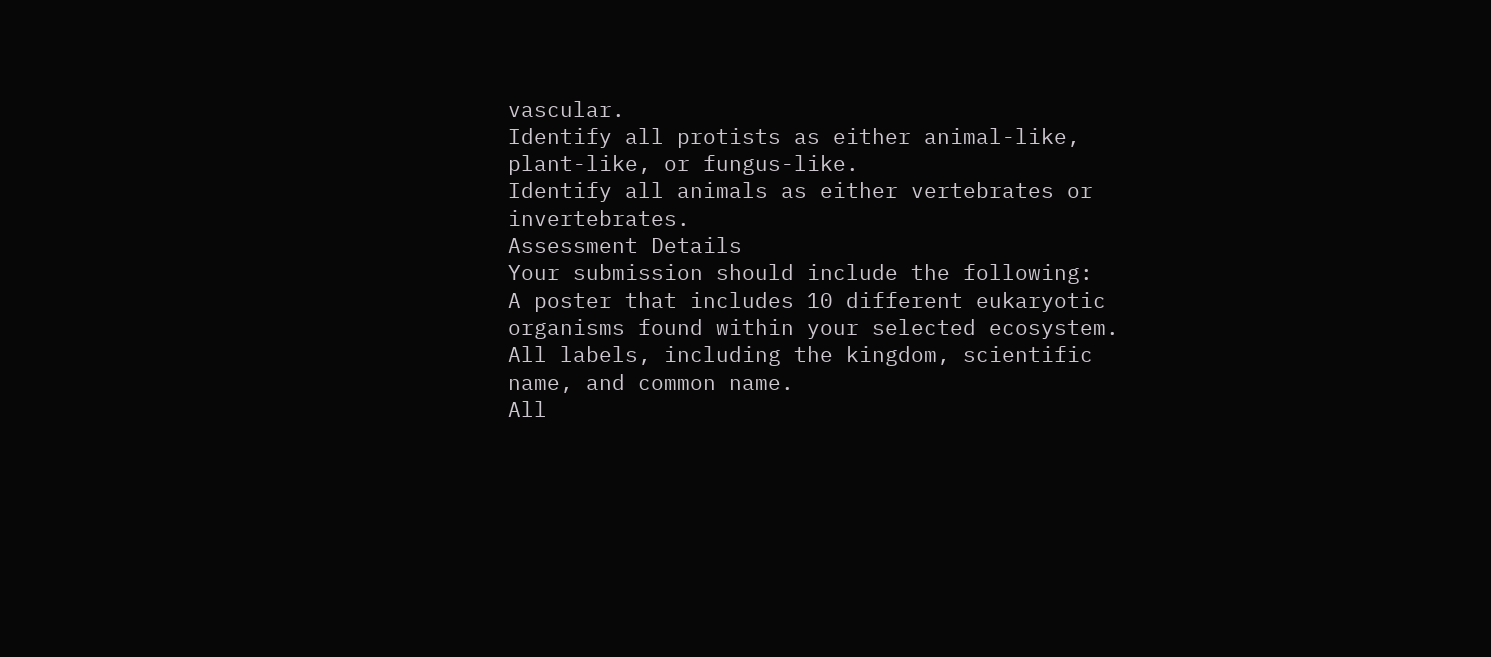vascular.
Identify all protists as either animal-like, plant-like, or fungus-like.
Identify all animals as either vertebrates or invertebrates.
Assessment Details
Your submission should include the following:
A poster that includes 10 different eukaryotic organisms found within your selected ecosystem.
All labels, including the kingdom, scientific name, and common name.
All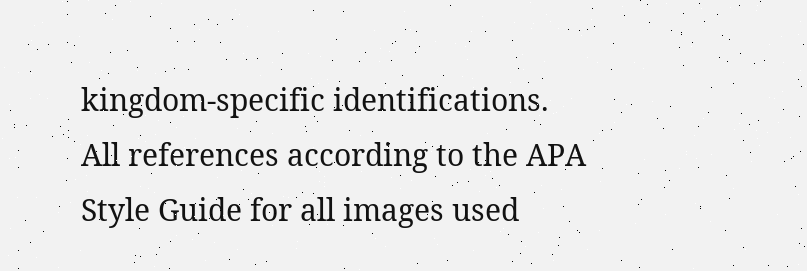kingdom-specific identifications.
All references according to the APA Style Guide for all images used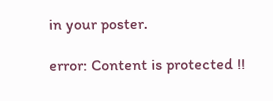in your poster.

error: Content is protected !!